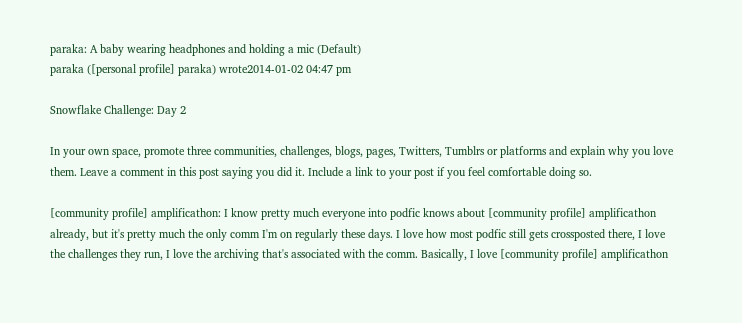paraka: A baby wearing headphones and holding a mic (Default)
paraka ([personal profile] paraka) wrote2014-01-02 04:47 pm

Snowflake Challenge: Day 2

In your own space, promote three communities, challenges, blogs, pages, Twitters, Tumblrs or platforms and explain why you love them. Leave a comment in this post saying you did it. Include a link to your post if you feel comfortable doing so.

[community profile] amplificathon: I know pretty much everyone into podfic knows about [community profile] amplificathon already, but it's pretty much the only comm I'm on regularly these days. I love how most podfic still gets crossposted there, I love the challenges they run, I love the archiving that's associated with the comm. Basically, I love [community profile] amplificathon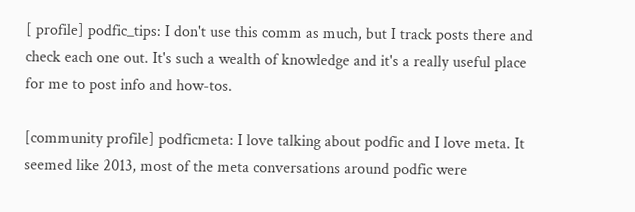[ profile] podfic_tips: I don't use this comm as much, but I track posts there and check each one out. It's such a wealth of knowledge and it's a really useful place for me to post info and how-tos.

[community profile] podficmeta: I love talking about podfic and I love meta. It seemed like 2013, most of the meta conversations around podfic were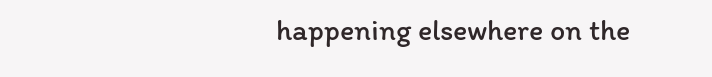happening elsewhere on the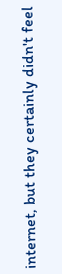internet, but they certainly didn't feel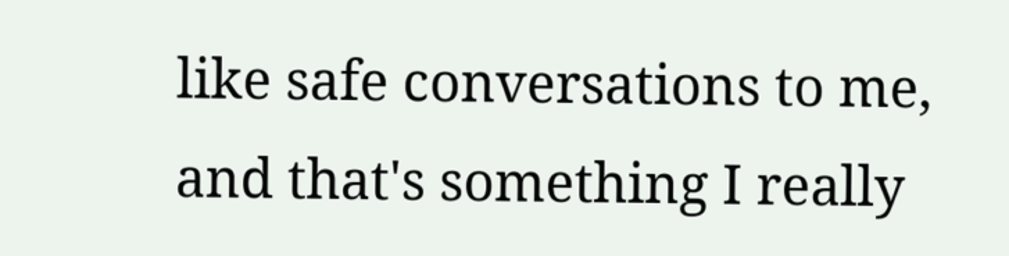like safe conversations to me, and that's something I really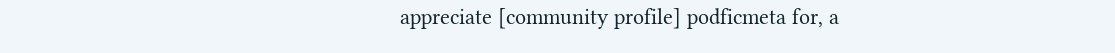appreciate [community profile] podficmeta for, a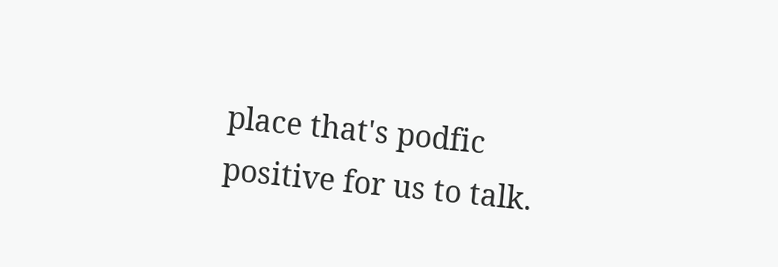place that's podfic positive for us to talk.